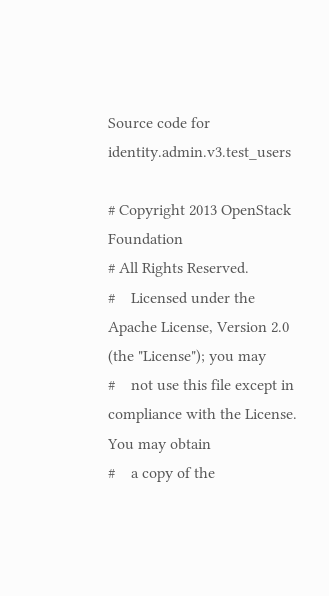Source code for identity.admin.v3.test_users

# Copyright 2013 OpenStack Foundation
# All Rights Reserved.
#    Licensed under the Apache License, Version 2.0 (the "License"); you may
#    not use this file except in compliance with the License. You may obtain
#    a copy of the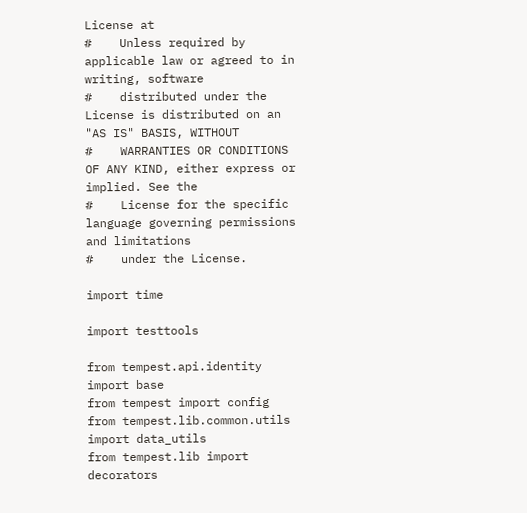License at
#    Unless required by applicable law or agreed to in writing, software
#    distributed under the License is distributed on an "AS IS" BASIS, WITHOUT
#    WARRANTIES OR CONDITIONS OF ANY KIND, either express or implied. See the
#    License for the specific language governing permissions and limitations
#    under the License.

import time

import testtools

from tempest.api.identity import base
from tempest import config
from tempest.lib.common.utils import data_utils
from tempest.lib import decorators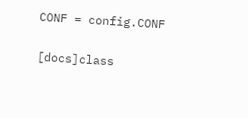CONF = config.CONF

[docs]class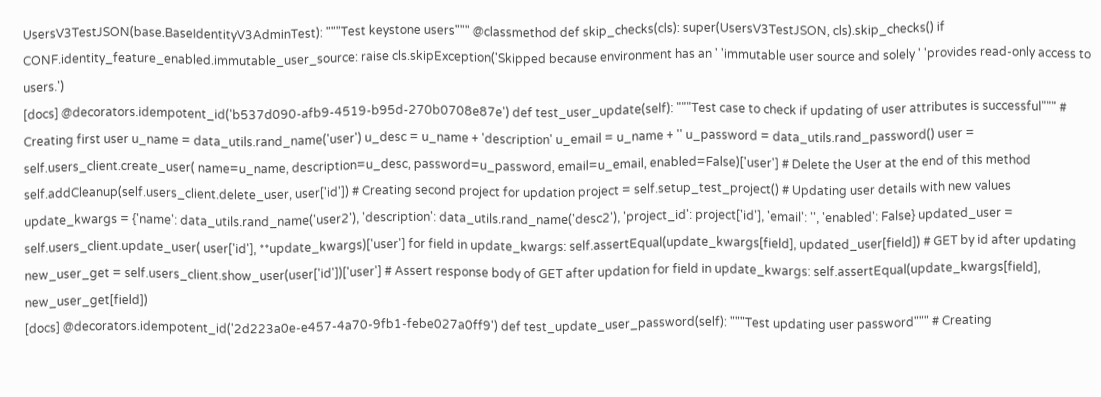UsersV3TestJSON(base.BaseIdentityV3AdminTest): """Test keystone users""" @classmethod def skip_checks(cls): super(UsersV3TestJSON, cls).skip_checks() if CONF.identity_feature_enabled.immutable_user_source: raise cls.skipException('Skipped because environment has an ' 'immutable user source and solely ' 'provides read-only access to users.')
[docs] @decorators.idempotent_id('b537d090-afb9-4519-b95d-270b0708e87e') def test_user_update(self): """Test case to check if updating of user attributes is successful""" # Creating first user u_name = data_utils.rand_name('user') u_desc = u_name + 'description' u_email = u_name + '' u_password = data_utils.rand_password() user = self.users_client.create_user( name=u_name, description=u_desc, password=u_password, email=u_email, enabled=False)['user'] # Delete the User at the end of this method self.addCleanup(self.users_client.delete_user, user['id']) # Creating second project for updation project = self.setup_test_project() # Updating user details with new values update_kwargs = {'name': data_utils.rand_name('user2'), 'description': data_utils.rand_name('desc2'), 'project_id': project['id'], 'email': '', 'enabled': False} updated_user = self.users_client.update_user( user['id'], **update_kwargs)['user'] for field in update_kwargs: self.assertEqual(update_kwargs[field], updated_user[field]) # GET by id after updating new_user_get = self.users_client.show_user(user['id'])['user'] # Assert response body of GET after updation for field in update_kwargs: self.assertEqual(update_kwargs[field], new_user_get[field])
[docs] @decorators.idempotent_id('2d223a0e-e457-4a70-9fb1-febe027a0ff9') def test_update_user_password(self): """Test updating user password""" # Creating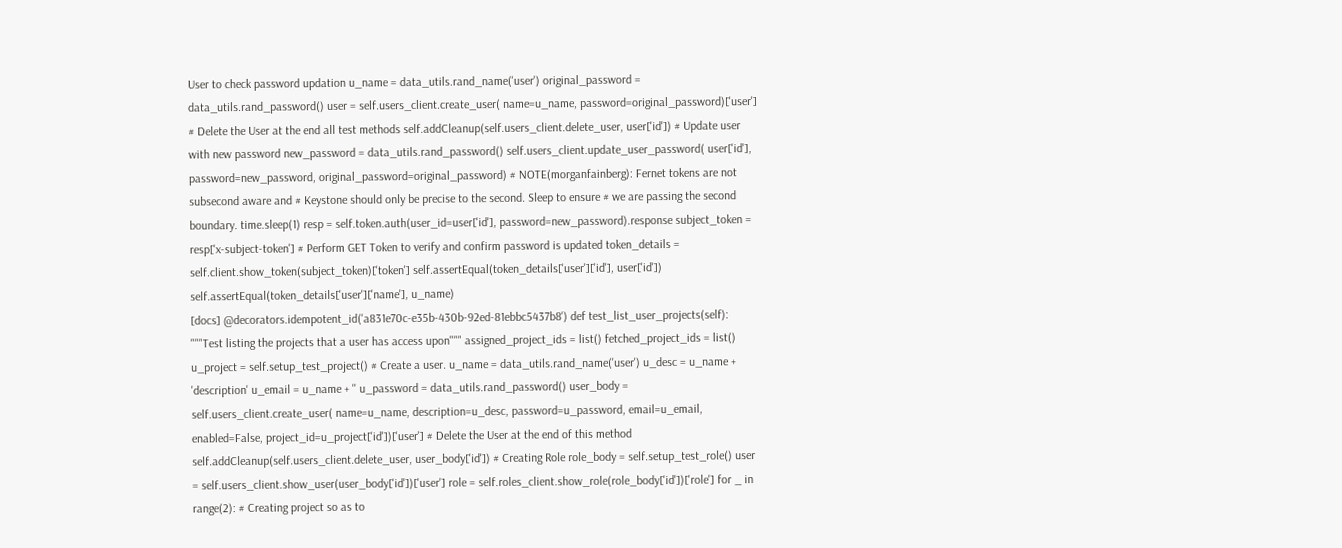User to check password updation u_name = data_utils.rand_name('user') original_password = data_utils.rand_password() user = self.users_client.create_user( name=u_name, password=original_password)['user'] # Delete the User at the end all test methods self.addCleanup(self.users_client.delete_user, user['id']) # Update user with new password new_password = data_utils.rand_password() self.users_client.update_user_password( user['id'], password=new_password, original_password=original_password) # NOTE(morganfainberg): Fernet tokens are not subsecond aware and # Keystone should only be precise to the second. Sleep to ensure # we are passing the second boundary. time.sleep(1) resp = self.token.auth(user_id=user['id'], password=new_password).response subject_token = resp['x-subject-token'] # Perform GET Token to verify and confirm password is updated token_details = self.client.show_token(subject_token)['token'] self.assertEqual(token_details['user']['id'], user['id']) self.assertEqual(token_details['user']['name'], u_name)
[docs] @decorators.idempotent_id('a831e70c-e35b-430b-92ed-81ebbc5437b8') def test_list_user_projects(self): """Test listing the projects that a user has access upon""" assigned_project_ids = list() fetched_project_ids = list() u_project = self.setup_test_project() # Create a user. u_name = data_utils.rand_name('user') u_desc = u_name + 'description' u_email = u_name + '' u_password = data_utils.rand_password() user_body = self.users_client.create_user( name=u_name, description=u_desc, password=u_password, email=u_email, enabled=False, project_id=u_project['id'])['user'] # Delete the User at the end of this method self.addCleanup(self.users_client.delete_user, user_body['id']) # Creating Role role_body = self.setup_test_role() user = self.users_client.show_user(user_body['id'])['user'] role = self.roles_client.show_role(role_body['id'])['role'] for _ in range(2): # Creating project so as to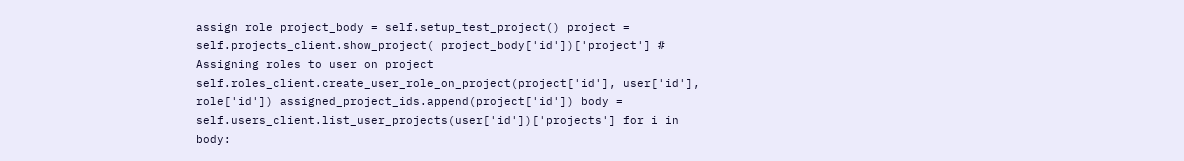assign role project_body = self.setup_test_project() project = self.projects_client.show_project( project_body['id'])['project'] # Assigning roles to user on project self.roles_client.create_user_role_on_project(project['id'], user['id'], role['id']) assigned_project_ids.append(project['id']) body = self.users_client.list_user_projects(user['id'])['projects'] for i in body: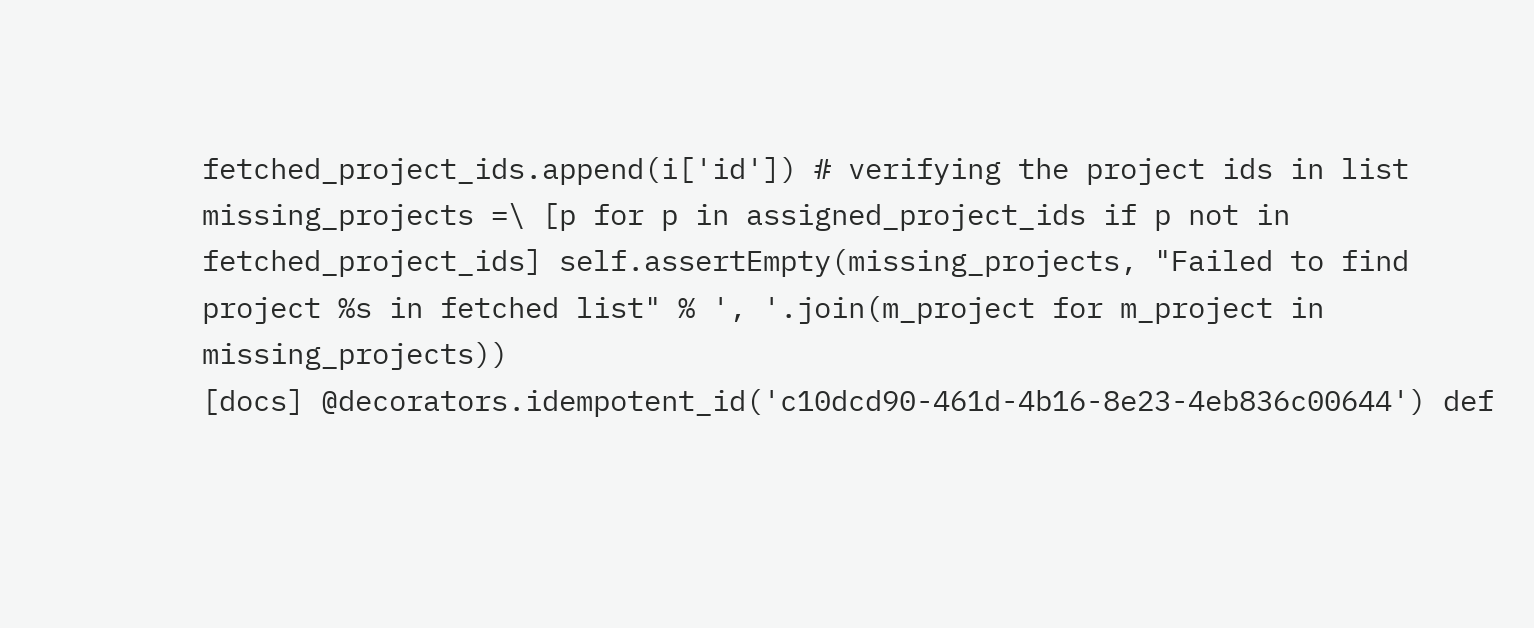fetched_project_ids.append(i['id']) # verifying the project ids in list missing_projects =\ [p for p in assigned_project_ids if p not in fetched_project_ids] self.assertEmpty(missing_projects, "Failed to find project %s in fetched list" % ', '.join(m_project for m_project in missing_projects))
[docs] @decorators.idempotent_id('c10dcd90-461d-4b16-8e23-4eb836c00644') def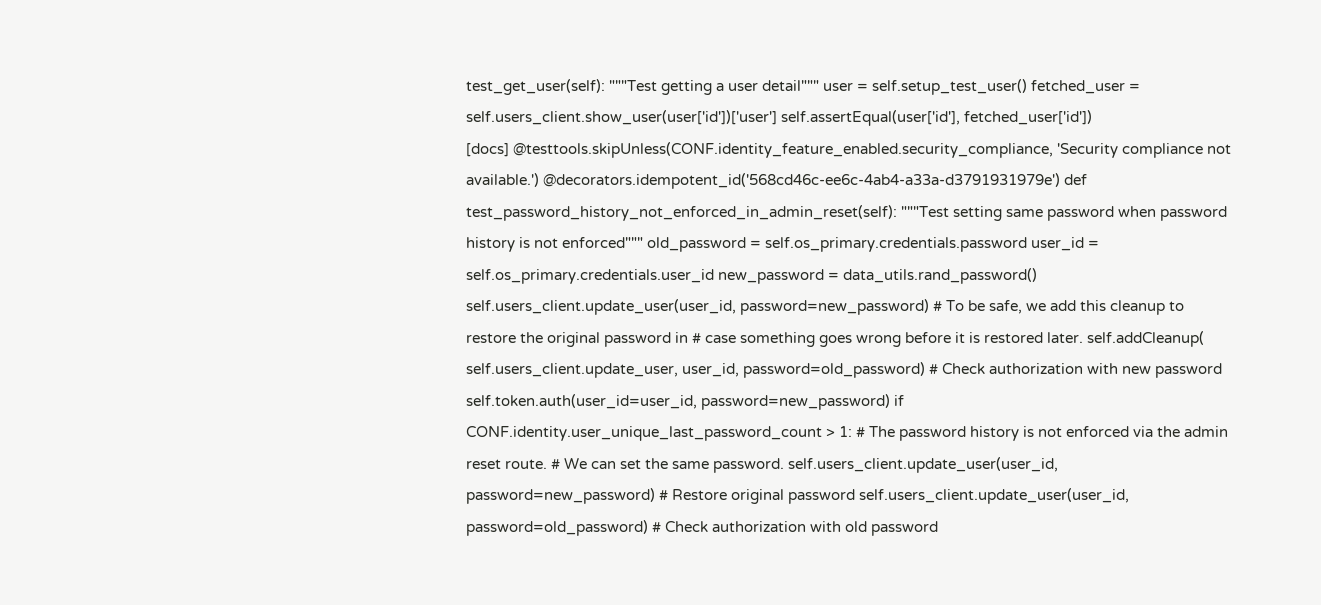test_get_user(self): """Test getting a user detail""" user = self.setup_test_user() fetched_user = self.users_client.show_user(user['id'])['user'] self.assertEqual(user['id'], fetched_user['id'])
[docs] @testtools.skipUnless(CONF.identity_feature_enabled.security_compliance, 'Security compliance not available.') @decorators.idempotent_id('568cd46c-ee6c-4ab4-a33a-d3791931979e') def test_password_history_not_enforced_in_admin_reset(self): """Test setting same password when password history is not enforced""" old_password = self.os_primary.credentials.password user_id = self.os_primary.credentials.user_id new_password = data_utils.rand_password() self.users_client.update_user(user_id, password=new_password) # To be safe, we add this cleanup to restore the original password in # case something goes wrong before it is restored later. self.addCleanup( self.users_client.update_user, user_id, password=old_password) # Check authorization with new password self.token.auth(user_id=user_id, password=new_password) if CONF.identity.user_unique_last_password_count > 1: # The password history is not enforced via the admin reset route. # We can set the same password. self.users_client.update_user(user_id, password=new_password) # Restore original password self.users_client.update_user(user_id, password=old_password) # Check authorization with old password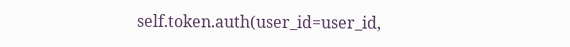self.token.auth(user_id=user_id,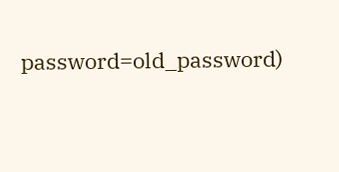password=old_password)